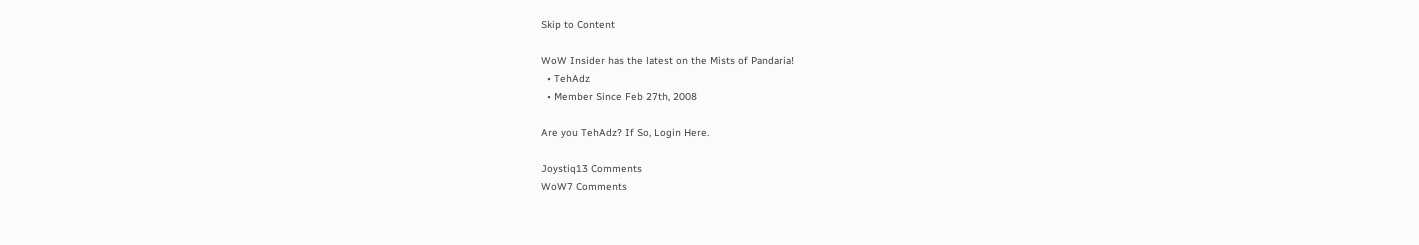Skip to Content

WoW Insider has the latest on the Mists of Pandaria!
  • TehAdz
  • Member Since Feb 27th, 2008

Are you TehAdz? If So, Login Here.

Joystiq13 Comments
WoW7 Comments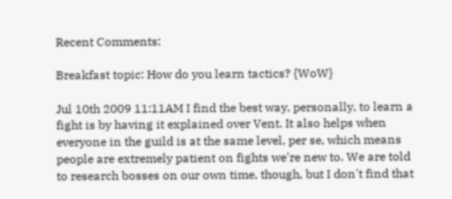Recent Comments:

Breakfast topic: How do you learn tactics? {WoW}

Jul 10th 2009 11:11AM I find the best way, personally, to learn a fight is by having it explained over Vent. It also helps when everyone in the guild is at the same level, per se, which means people are extremely patient on fights we're new to. We are told to research bosses on our own time, though, but I don't find that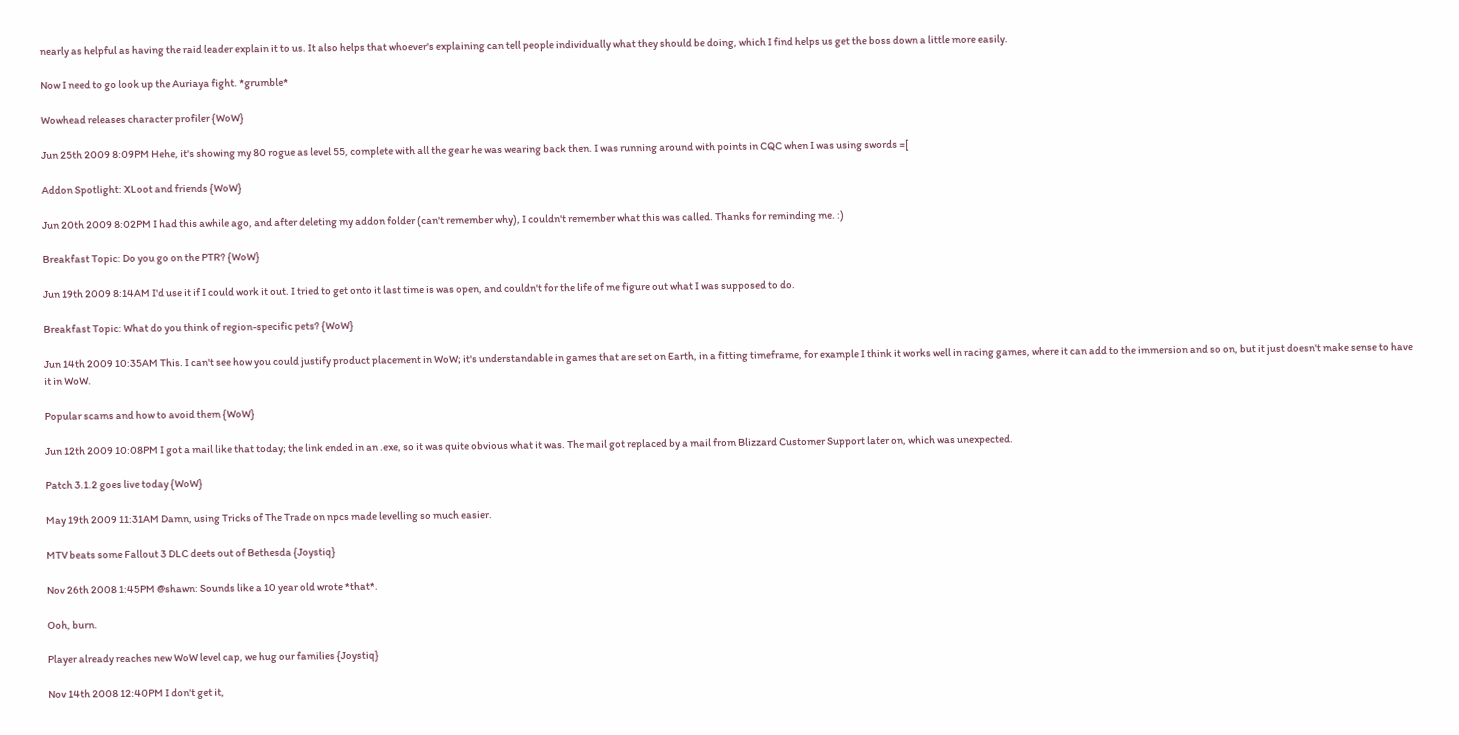nearly as helpful as having the raid leader explain it to us. It also helps that whoever's explaining can tell people individually what they should be doing, which I find helps us get the boss down a little more easily.

Now I need to go look up the Auriaya fight. *grumble*

Wowhead releases character profiler {WoW}

Jun 25th 2009 8:09PM Hehe, it's showing my 80 rogue as level 55, complete with all the gear he was wearing back then. I was running around with points in CQC when I was using swords =[

Addon Spotlight: XLoot and friends {WoW}

Jun 20th 2009 8:02PM I had this awhile ago, and after deleting my addon folder (can't remember why), I couldn't remember what this was called. Thanks for reminding me. :)

Breakfast Topic: Do you go on the PTR? {WoW}

Jun 19th 2009 8:14AM I'd use it if I could work it out. I tried to get onto it last time is was open, and couldn't for the life of me figure out what I was supposed to do.

Breakfast Topic: What do you think of region-specific pets? {WoW}

Jun 14th 2009 10:35AM This. I can't see how you could justify product placement in WoW; it's understandable in games that are set on Earth, in a fitting timeframe, for example I think it works well in racing games, where it can add to the immersion and so on, but it just doesn't make sense to have it in WoW.

Popular scams and how to avoid them {WoW}

Jun 12th 2009 10:08PM I got a mail like that today; the link ended in an .exe, so it was quite obvious what it was. The mail got replaced by a mail from Blizzard Customer Support later on, which was unexpected.

Patch 3.1.2 goes live today {WoW}

May 19th 2009 11:31AM Damn, using Tricks of The Trade on npcs made levelling so much easier.

MTV beats some Fallout 3 DLC deets out of Bethesda {Joystiq}

Nov 26th 2008 1:45PM @shawn: Sounds like a 10 year old wrote *that*.

Ooh, burn.

Player already reaches new WoW level cap, we hug our families {Joystiq}

Nov 14th 2008 12:40PM I don't get it,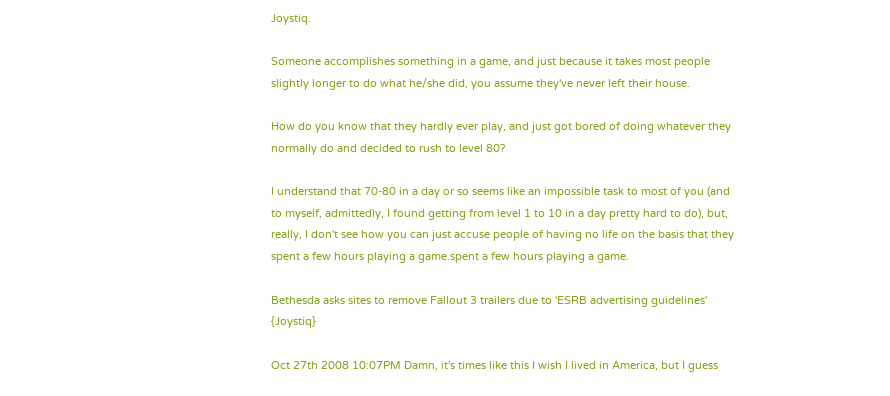Joystiq.

Someone accomplishes something in a game, and just because it takes most people slightly longer to do what he/she did, you assume they've never left their house.

How do you know that they hardly ever play, and just got bored of doing whatever they normally do and decided to rush to level 80?

I understand that 70-80 in a day or so seems like an impossible task to most of you (and to myself, admittedly, I found getting from level 1 to 10 in a day pretty hard to do), but, really, I don't see how you can just accuse people of having no life on the basis that they spent a few hours playing a game.spent a few hours playing a game.

Bethesda asks sites to remove Fallout 3 trailers due to 'ESRB advertising guidelines' {Joystiq}

Oct 27th 2008 10:07PM Damn, it's times like this I wish I lived in America, but I guess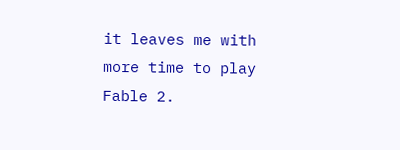it leaves me with more time to play Fable 2.